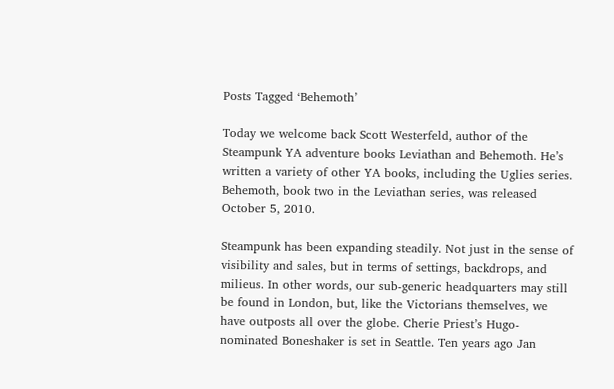Posts Tagged ‘Behemoth’

Today we welcome back Scott Westerfeld, author of the Steampunk YA adventure books Leviathan and Behemoth. He’s written a variety of other YA books, including the Uglies series. Behemoth, book two in the Leviathan series, was released October 5, 2010.

Steampunk has been expanding steadily. Not just in the sense of visibility and sales, but in terms of settings, backdrops, and milieus. In other words, our sub-generic headquarters may still be found in London, but, like the Victorians themselves, we have outposts all over the globe. Cherie Priest’s Hugo-nominated Boneshaker is set in Seattle. Ten years ago Jan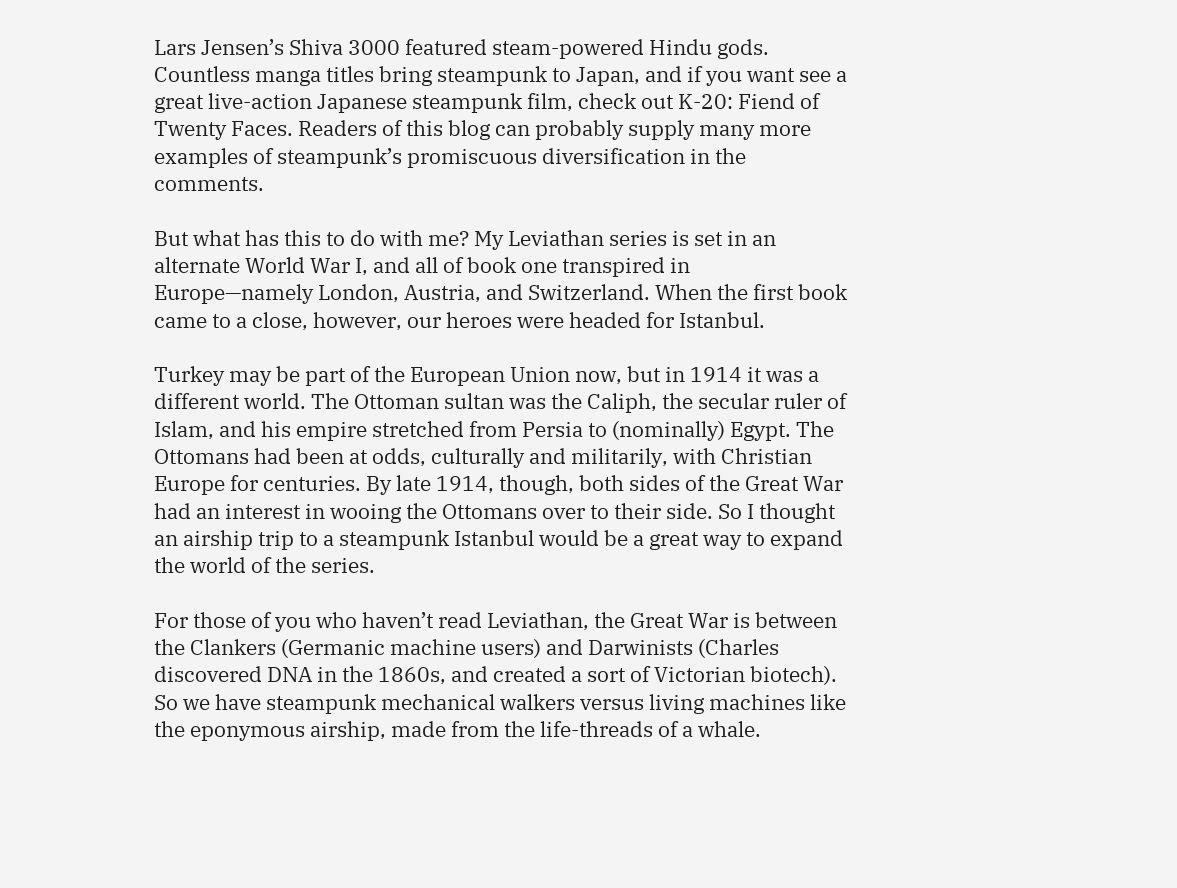Lars Jensen’s Shiva 3000 featured steam-powered Hindu gods. Countless manga titles bring steampunk to Japan, and if you want see a great live-action Japanese steampunk film, check out K-20: Fiend of Twenty Faces. Readers of this blog can probably supply many more examples of steampunk’s promiscuous diversification in the comments.

But what has this to do with me? My Leviathan series is set in an alternate World War I, and all of book one transpired in Europe—namely London, Austria, and Switzerland. When the first book came to a close, however, our heroes were headed for Istanbul.

Turkey may be part of the European Union now, but in 1914 it was a different world. The Ottoman sultan was the Caliph, the secular ruler of Islam, and his empire stretched from Persia to (nominally) Egypt. The Ottomans had been at odds, culturally and militarily, with Christian Europe for centuries. By late 1914, though, both sides of the Great War had an interest in wooing the Ottomans over to their side. So I thought an airship trip to a steampunk Istanbul would be a great way to expand the world of the series.

For those of you who haven’t read Leviathan, the Great War is between the Clankers (Germanic machine users) and Darwinists (Charles discovered DNA in the 1860s, and created a sort of Victorian biotech). So we have steampunk mechanical walkers versus living machines like the eponymous airship, made from the life-threads of a whale.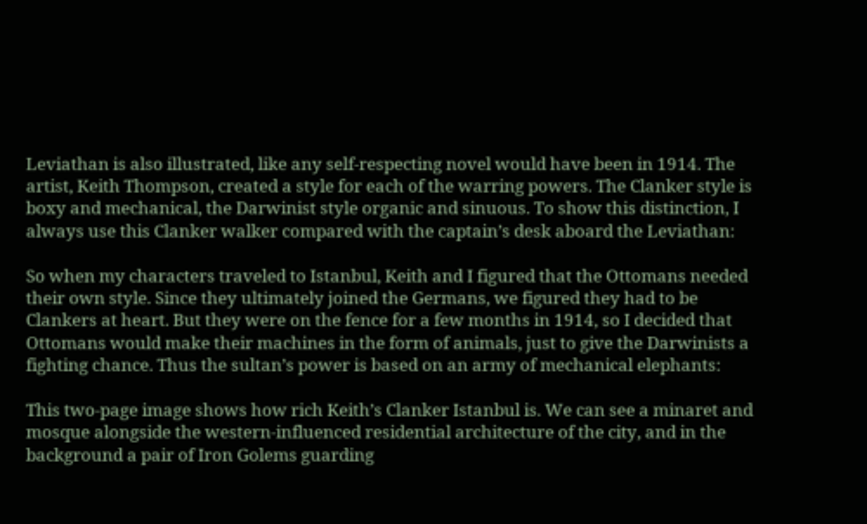Leviathan is also illustrated, like any self-respecting novel would have been in 1914. The artist, Keith Thompson, created a style for each of the warring powers. The Clanker style is boxy and mechanical, the Darwinist style organic and sinuous. To show this distinction, I always use this Clanker walker compared with the captain’s desk aboard the Leviathan:

So when my characters traveled to Istanbul, Keith and I figured that the Ottomans needed their own style. Since they ultimately joined the Germans, we figured they had to be Clankers at heart. But they were on the fence for a few months in 1914, so I decided that Ottomans would make their machines in the form of animals, just to give the Darwinists a fighting chance. Thus the sultan’s power is based on an army of mechanical elephants:

This two-page image shows how rich Keith’s Clanker Istanbul is. We can see a minaret and mosque alongside the western-influenced residential architecture of the city, and in the background a pair of Iron Golems guarding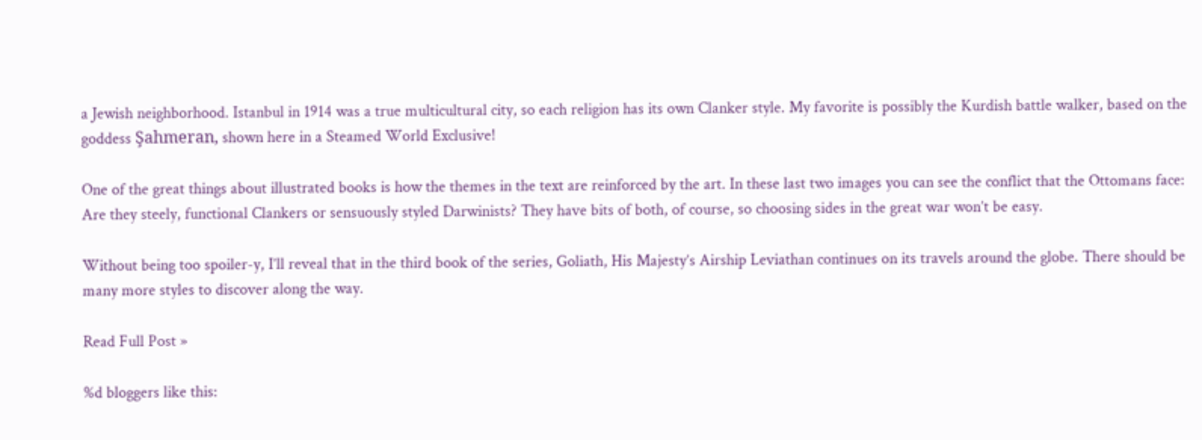a Jewish neighborhood. Istanbul in 1914 was a true multicultural city, so each religion has its own Clanker style. My favorite is possibly the Kurdish battle walker, based on the goddess Şahmeran, shown here in a Steamed World Exclusive!

One of the great things about illustrated books is how the themes in the text are reinforced by the art. In these last two images you can see the conflict that the Ottomans face: Are they steely, functional Clankers or sensuously styled Darwinists? They have bits of both, of course, so choosing sides in the great war won’t be easy.

Without being too spoiler-y, I’ll reveal that in the third book of the series, Goliath, His Majesty’s Airship Leviathan continues on its travels around the globe. There should be many more styles to discover along the way.

Read Full Post »

%d bloggers like this: